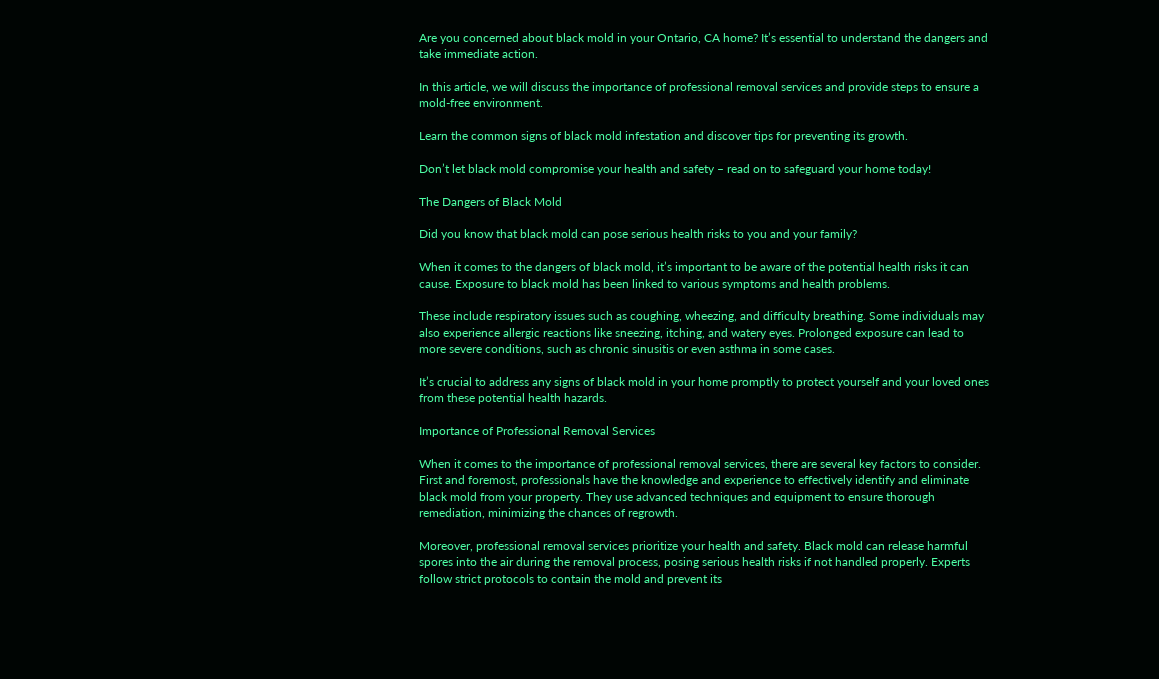Are you concerned about black mold in your Ontario, CA home? It’s essential to understand the dangers and take immediate action.

In this article, we will discuss the importance of professional removal services and provide steps to ensure a mold-free environment.

Learn the common signs of black mold infestation and discover tips for preventing its growth.

Don’t let black mold compromise your health and safety – read on to safeguard your home today!

The Dangers of Black Mold

Did you know that black mold can pose serious health risks to you and your family?

When it comes to the dangers of black mold, it’s important to be aware of the potential health risks it can cause. Exposure to black mold has been linked to various symptoms and health problems.

These include respiratory issues such as coughing, wheezing, and difficulty breathing. Some individuals may also experience allergic reactions like sneezing, itching, and watery eyes. Prolonged exposure can lead to more severe conditions, such as chronic sinusitis or even asthma in some cases.

It’s crucial to address any signs of black mold in your home promptly to protect yourself and your loved ones from these potential health hazards.

Importance of Professional Removal Services

When it comes to the importance of professional removal services, there are several key factors to consider. First and foremost, professionals have the knowledge and experience to effectively identify and eliminate black mold from your property. They use advanced techniques and equipment to ensure thorough remediation, minimizing the chances of regrowth.

Moreover, professional removal services prioritize your health and safety. Black mold can release harmful spores into the air during the removal process, posing serious health risks if not handled properly. Experts follow strict protocols to contain the mold and prevent its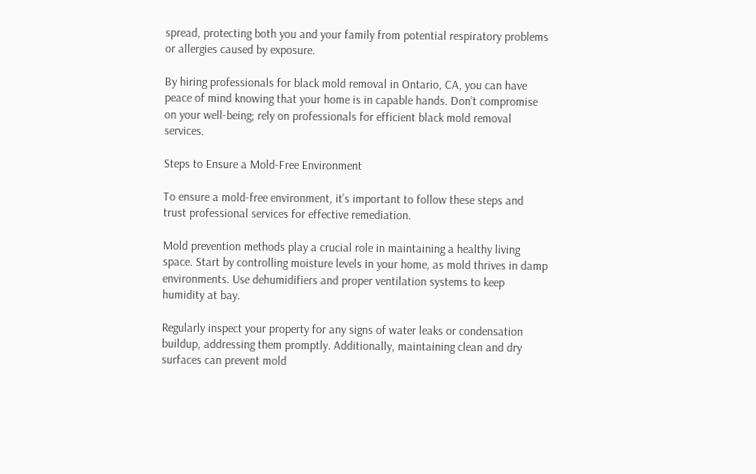spread, protecting both you and your family from potential respiratory problems or allergies caused by exposure.

By hiring professionals for black mold removal in Ontario, CA, you can have peace of mind knowing that your home is in capable hands. Don’t compromise on your well-being; rely on professionals for efficient black mold removal services.

Steps to Ensure a Mold-Free Environment

To ensure a mold-free environment, it’s important to follow these steps and trust professional services for effective remediation.

Mold prevention methods play a crucial role in maintaining a healthy living space. Start by controlling moisture levels in your home, as mold thrives in damp environments. Use dehumidifiers and proper ventilation systems to keep humidity at bay.

Regularly inspect your property for any signs of water leaks or condensation buildup, addressing them promptly. Additionally, maintaining clean and dry surfaces can prevent mold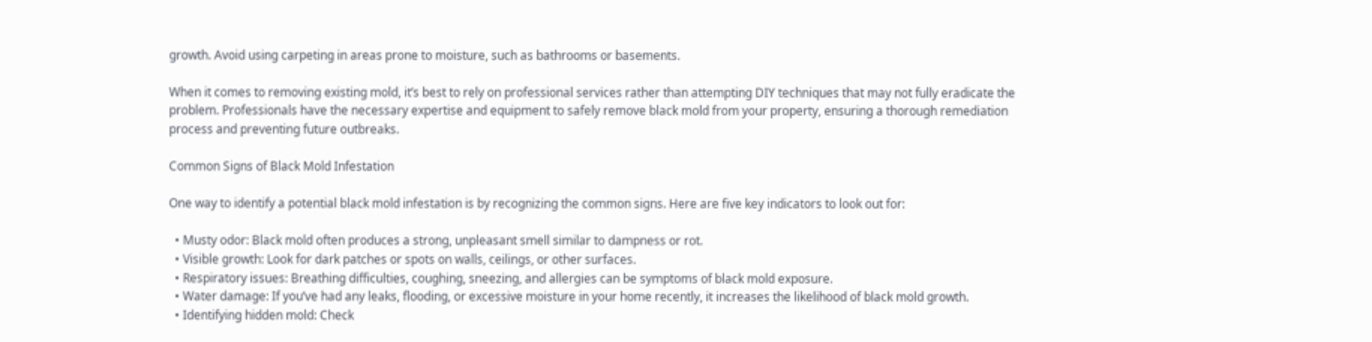growth. Avoid using carpeting in areas prone to moisture, such as bathrooms or basements.

When it comes to removing existing mold, it’s best to rely on professional services rather than attempting DIY techniques that may not fully eradicate the problem. Professionals have the necessary expertise and equipment to safely remove black mold from your property, ensuring a thorough remediation process and preventing future outbreaks.

Common Signs of Black Mold Infestation

One way to identify a potential black mold infestation is by recognizing the common signs. Here are five key indicators to look out for:

  • Musty odor: Black mold often produces a strong, unpleasant smell similar to dampness or rot.
  • Visible growth: Look for dark patches or spots on walls, ceilings, or other surfaces.
  • Respiratory issues: Breathing difficulties, coughing, sneezing, and allergies can be symptoms of black mold exposure.
  • Water damage: If you’ve had any leaks, flooding, or excessive moisture in your home recently, it increases the likelihood of black mold growth.
  • Identifying hidden mold: Check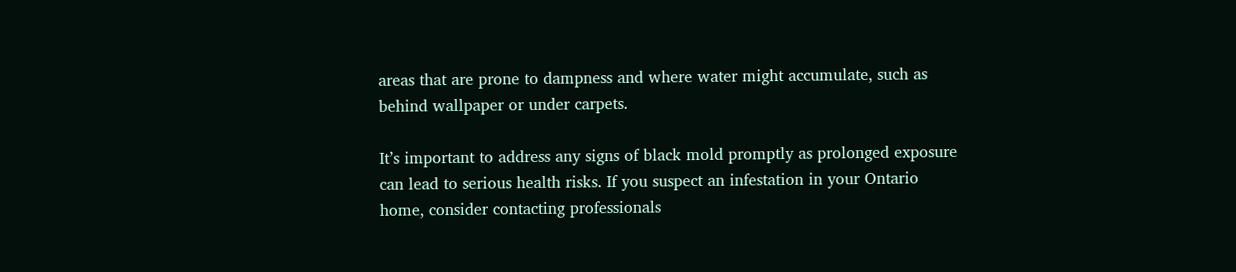areas that are prone to dampness and where water might accumulate, such as behind wallpaper or under carpets.

It’s important to address any signs of black mold promptly as prolonged exposure can lead to serious health risks. If you suspect an infestation in your Ontario home, consider contacting professionals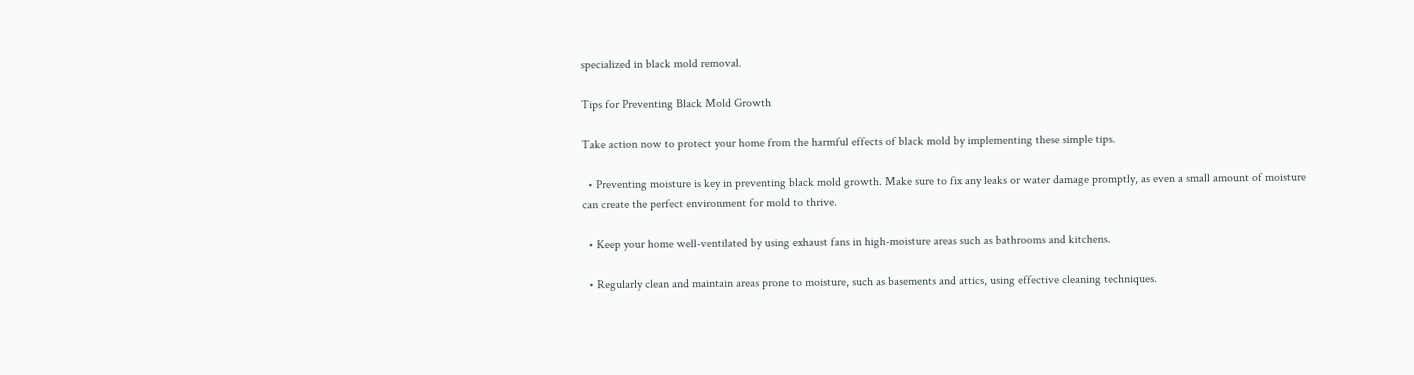specialized in black mold removal.

Tips for Preventing Black Mold Growth

Take action now to protect your home from the harmful effects of black mold by implementing these simple tips.

  • Preventing moisture is key in preventing black mold growth. Make sure to fix any leaks or water damage promptly, as even a small amount of moisture can create the perfect environment for mold to thrive.

  • Keep your home well-ventilated by using exhaust fans in high-moisture areas such as bathrooms and kitchens.

  • Regularly clean and maintain areas prone to moisture, such as basements and attics, using effective cleaning techniques.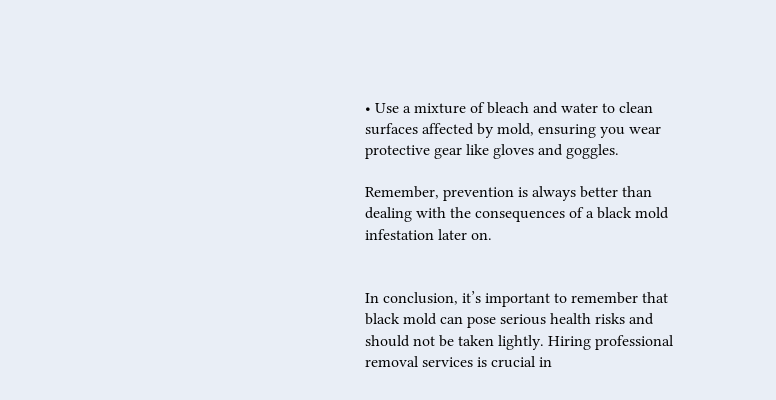• Use a mixture of bleach and water to clean surfaces affected by mold, ensuring you wear protective gear like gloves and goggles.

Remember, prevention is always better than dealing with the consequences of a black mold infestation later on.


In conclusion, it’s important to remember that black mold can pose serious health risks and should not be taken lightly. Hiring professional removal services is crucial in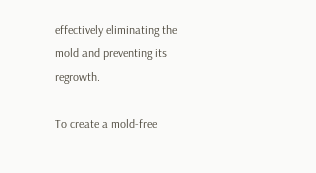effectively eliminating the mold and preventing its regrowth.

To create a mold-free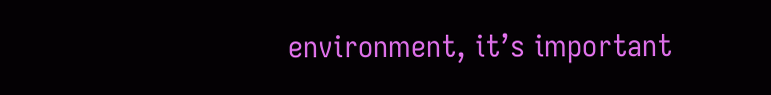environment, it’s important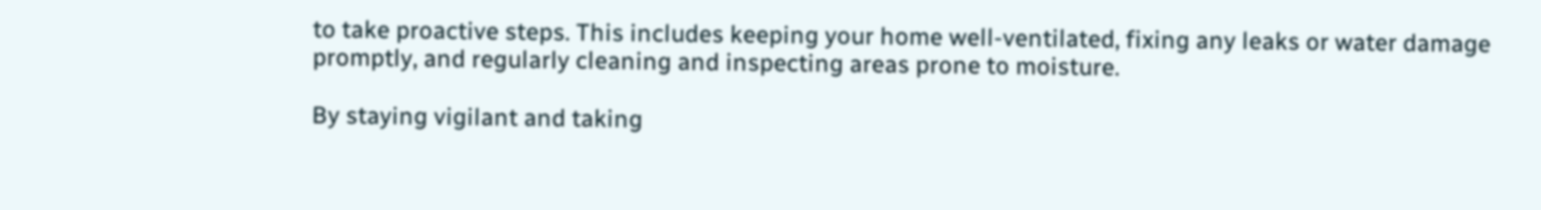to take proactive steps. This includes keeping your home well-ventilated, fixing any leaks or water damage promptly, and regularly cleaning and inspecting areas prone to moisture.

By staying vigilant and taking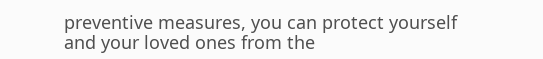preventive measures, you can protect yourself and your loved ones from the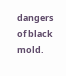dangers of black mold.